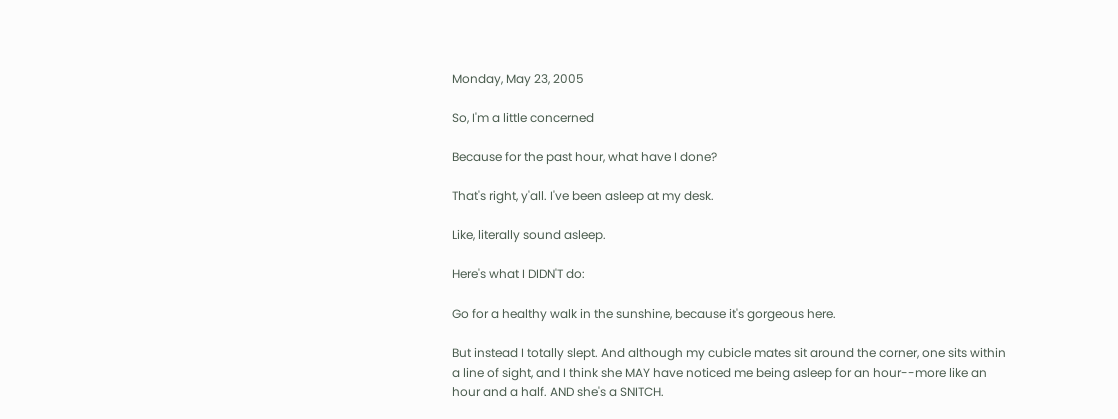Monday, May 23, 2005

So, I'm a little concerned

Because for the past hour, what have I done?

That's right, y'all. I've been asleep at my desk.

Like, literally sound asleep.

Here's what I DIDN'T do:

Go for a healthy walk in the sunshine, because it's gorgeous here.

But instead I totally slept. And although my cubicle mates sit around the corner, one sits within a line of sight, and I think she MAY have noticed me being asleep for an hour--more like an hour and a half. AND she's a SNITCH.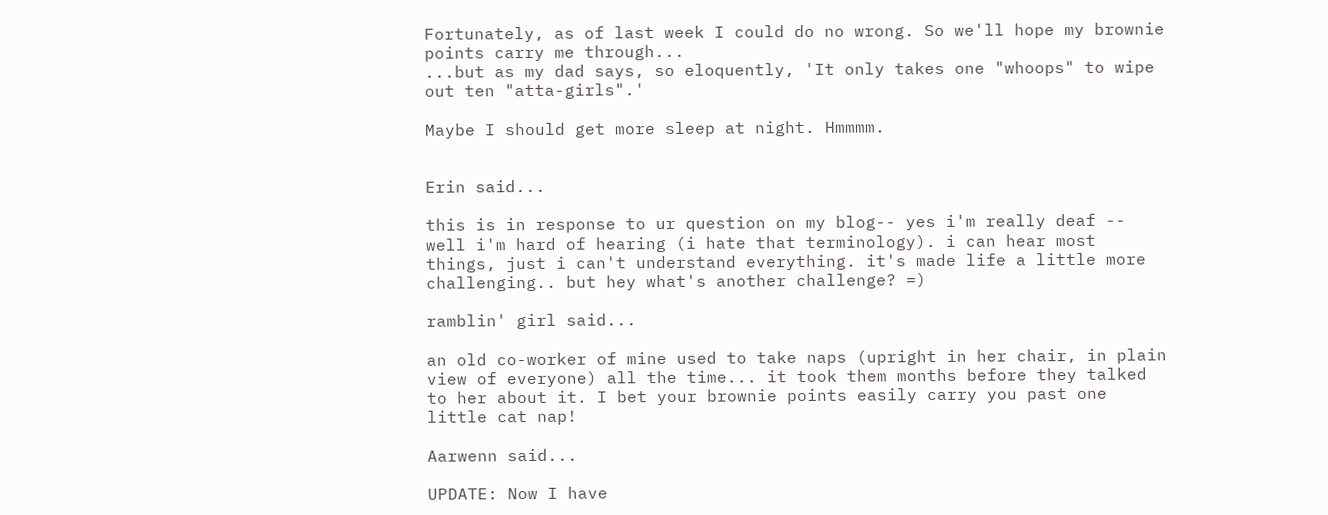Fortunately, as of last week I could do no wrong. So we'll hope my brownie points carry me through...
...but as my dad says, so eloquently, 'It only takes one "whoops" to wipe out ten "atta-girls".'

Maybe I should get more sleep at night. Hmmmm.


Erin said...

this is in response to ur question on my blog-- yes i'm really deaf -- well i'm hard of hearing (i hate that terminology). i can hear most things, just i can't understand everything. it's made life a little more challenging.. but hey what's another challenge? =)

ramblin' girl said...

an old co-worker of mine used to take naps (upright in her chair, in plain view of everyone) all the time... it took them months before they talked to her about it. I bet your brownie points easily carry you past one little cat nap!

Aarwenn said...

UPDATE: Now I have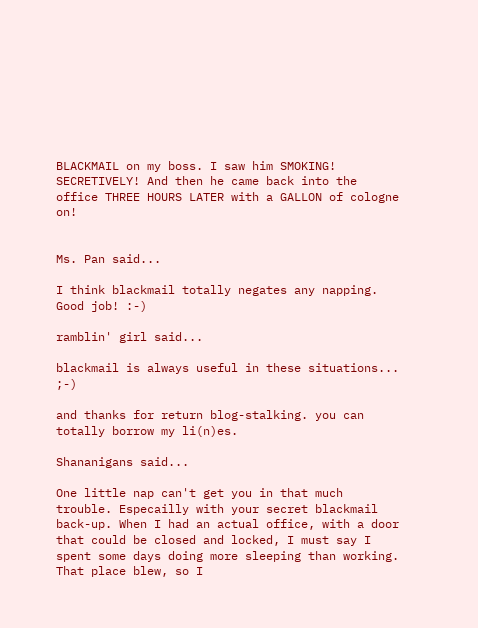BLACKMAIL on my boss. I saw him SMOKING! SECRETIVELY! And then he came back into the office THREE HOURS LATER with a GALLON of cologne on!


Ms. Pan said...

I think blackmail totally negates any napping. Good job! :-)

ramblin' girl said...

blackmail is always useful in these situations... ;-)

and thanks for return blog-stalking. you can totally borrow my li(n)es.

Shananigans said...

One little nap can't get you in that much trouble. Especailly with your secret blackmail back-up. When I had an actual office, with a door that could be closed and locked, I must say I spent some days doing more sleeping than working. That place blew, so I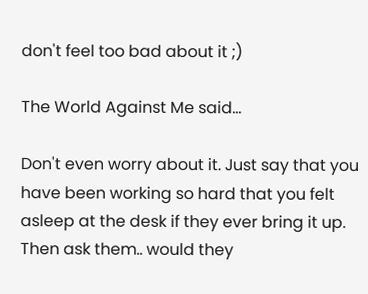don't feel too bad about it ;)

The World Against Me said...

Don't even worry about it. Just say that you have been working so hard that you felt asleep at the desk if they ever bring it up. Then ask them.. would they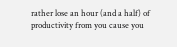rather lose an hour (and a half) of productivity from you cause you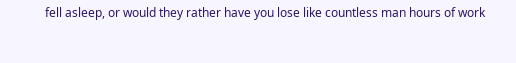fell asleep, or would they rather have you lose like countless man hours of work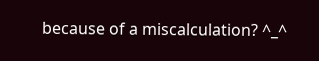because of a miscalculation? ^_^